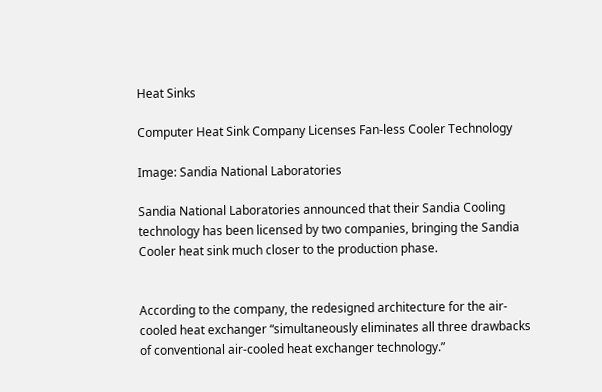Heat Sinks

Computer Heat Sink Company Licenses Fan-less Cooler Technology

Image: Sandia National Laboratories

Sandia National Laboratories announced that their Sandia Cooling technology has been licensed by two companies, bringing the Sandia Cooler heat sink much closer to the production phase.


According to the company, the redesigned architecture for the air-cooled heat exchanger “simultaneously eliminates all three drawbacks of conventional air-cooled heat exchanger technology.”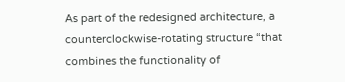As part of the redesigned architecture, a counterclockwise-rotating structure “that combines the functionality of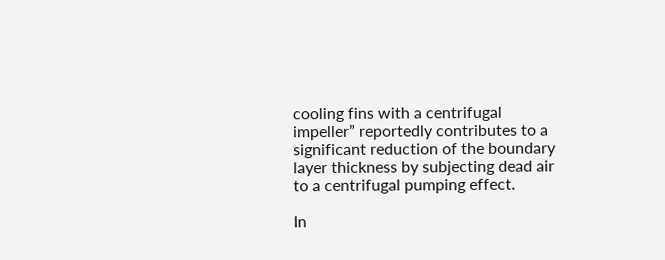cooling fins with a centrifugal impeller” reportedly contributes to a significant reduction of the boundary layer thickness by subjecting dead air to a centrifugal pumping effect.

In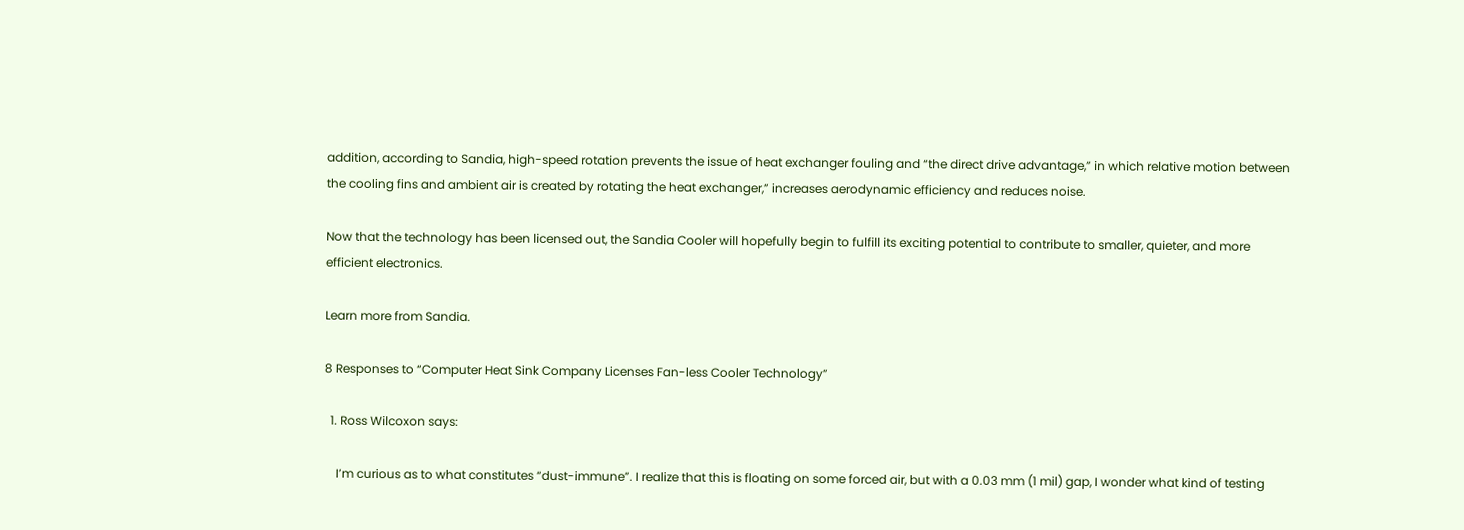addition, according to Sandia, high-speed rotation prevents the issue of heat exchanger fouling and “the direct drive advantage,” in which relative motion between the cooling fins and ambient air is created by rotating the heat exchanger,” increases aerodynamic efficiency and reduces noise.

Now that the technology has been licensed out, the Sandia Cooler will hopefully begin to fulfill its exciting potential to contribute to smaller, quieter, and more efficient electronics.

Learn more from Sandia.

8 Responses to “Computer Heat Sink Company Licenses Fan-less Cooler Technology”

  1. Ross Wilcoxon says:

    I’m curious as to what constitutes “dust-immune”. I realize that this is floating on some forced air, but with a 0.03 mm (1 mil) gap, I wonder what kind of testing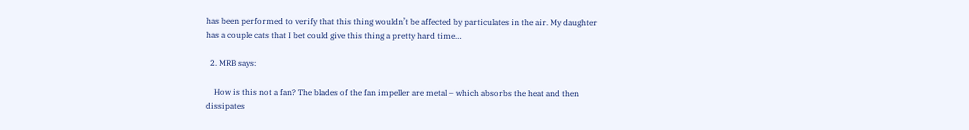has been performed to verify that this thing wouldn’t be affected by particulates in the air. My daughter has a couple cats that I bet could give this thing a pretty hard time…

  2. MRB says:

    How is this not a fan? The blades of the fan impeller are metal – which absorbs the heat and then dissipates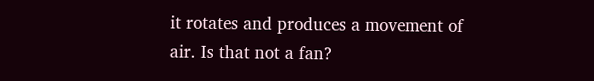it rotates and produces a movement of air. Is that not a fan?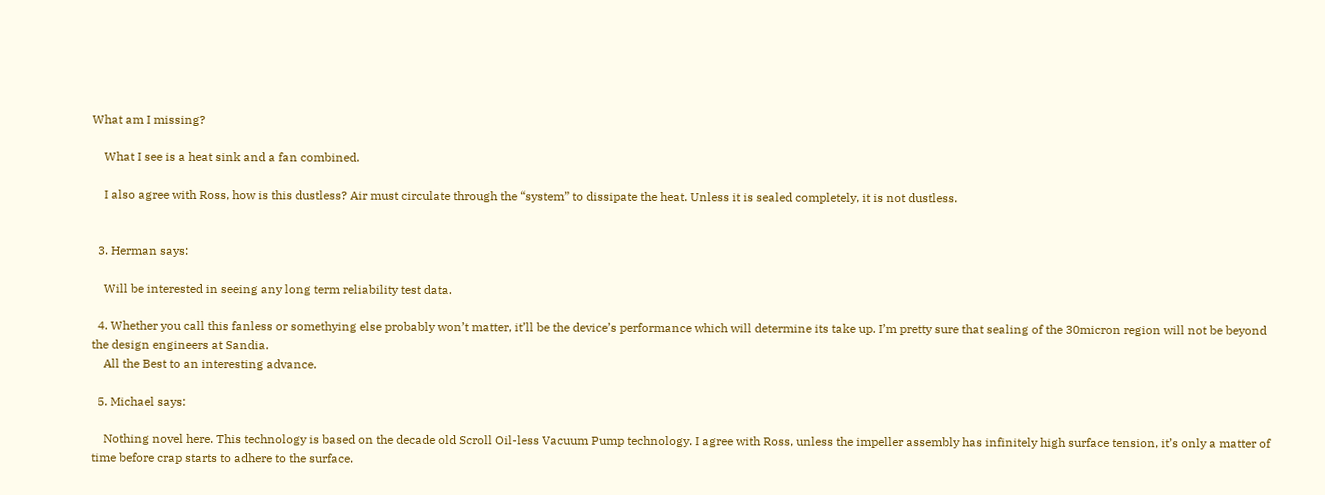What am I missing?

    What I see is a heat sink and a fan combined.

    I also agree with Ross, how is this dustless? Air must circulate through the “system” to dissipate the heat. Unless it is sealed completely, it is not dustless.


  3. Herman says:

    Will be interested in seeing any long term reliability test data.

  4. Whether you call this fanless or somethying else probably won’t matter, it’ll be the device’s performance which will determine its take up. I’m pretty sure that sealing of the 30micron region will not be beyond the design engineers at Sandia.
    All the Best to an interesting advance.

  5. Michael says:

    Nothing novel here. This technology is based on the decade old Scroll Oil-less Vacuum Pump technology. I agree with Ross, unless the impeller assembly has infinitely high surface tension, it’s only a matter of time before crap starts to adhere to the surface.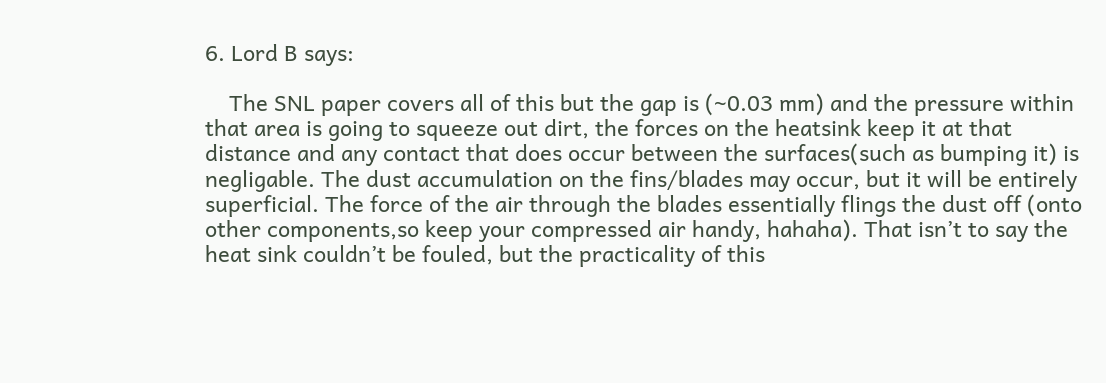6. Lord B says:

    The SNL paper covers all of this but the gap is (~0.03 mm) and the pressure within that area is going to squeeze out dirt, the forces on the heatsink keep it at that distance and any contact that does occur between the surfaces(such as bumping it) is negligable. The dust accumulation on the fins/blades may occur, but it will be entirely superficial. The force of the air through the blades essentially flings the dust off (onto other components,so keep your compressed air handy, hahaha). That isn’t to say the heat sink couldn’t be fouled, but the practicality of this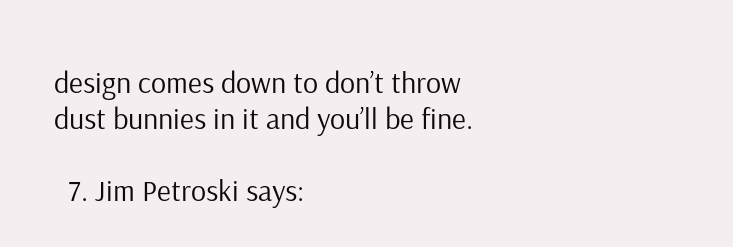design comes down to don’t throw dust bunnies in it and you’ll be fine.

  7. Jim Petroski says: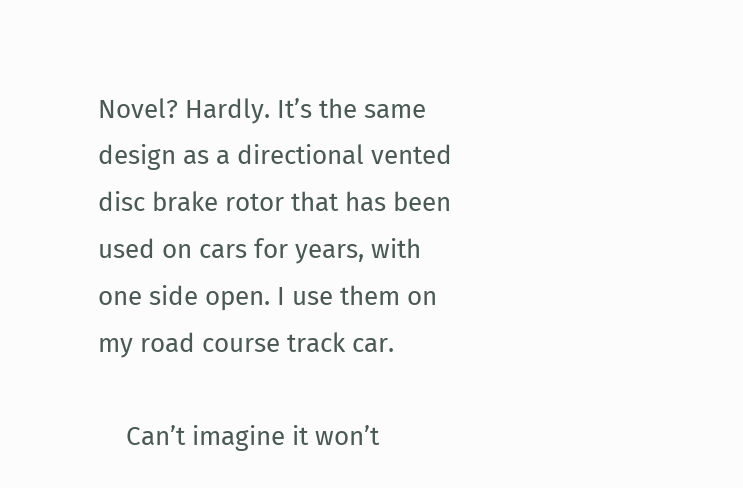Novel? Hardly. It’s the same design as a directional vented disc brake rotor that has been used on cars for years, with one side open. I use them on my road course track car.

    Can’t imagine it won’t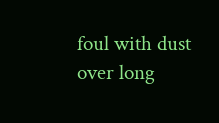foul with dust over long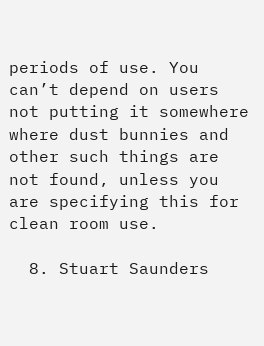periods of use. You can’t depend on users not putting it somewhere where dust bunnies and other such things are not found, unless you are specifying this for clean room use.

  8. Stuart Saunders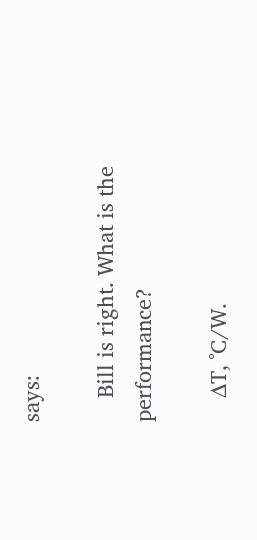says:

    Bill is right. What is the performance?

    ∆T, ˚C/W.